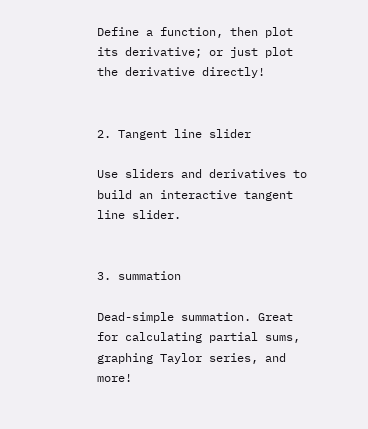Define a function, then plot its derivative; or just plot the derivative directly!


2. Tangent line slider

Use sliders and derivatives to build an interactive tangent line slider.


3. summation

Dead-simple summation. Great for calculating partial sums, graphing Taylor series, and more!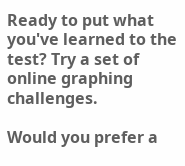Ready to put what you've learned to the test? Try a set of online graphing challenges.

Would you prefer a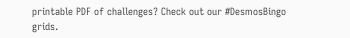printable PDF of challenges? Check out our #DesmosBingo grids.